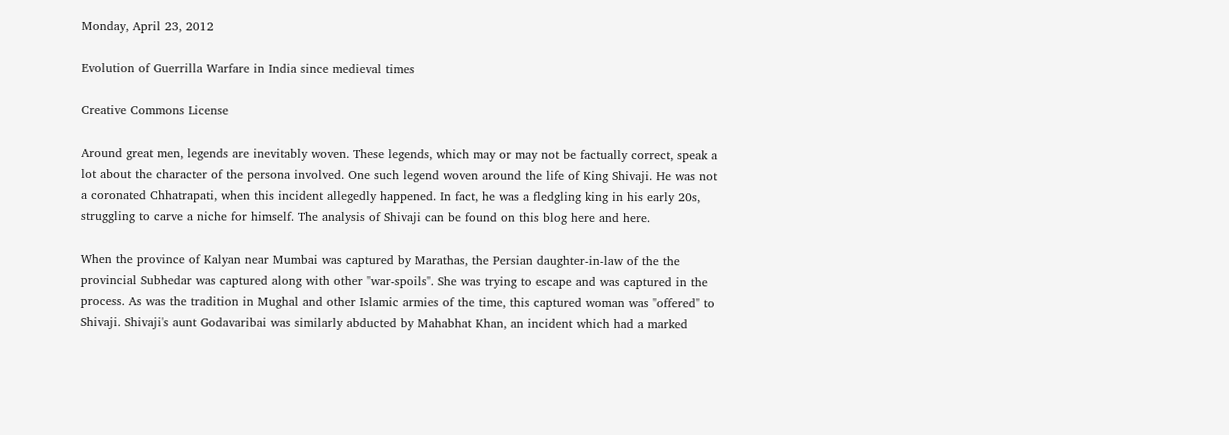Monday, April 23, 2012

Evolution of Guerrilla Warfare in India since medieval times

Creative Commons License

Around great men, legends are inevitably woven. These legends, which may or may not be factually correct, speak a lot about the character of the persona involved. One such legend woven around the life of King Shivaji. He was not a coronated Chhatrapati, when this incident allegedly happened. In fact, he was a fledgling king in his early 20s, struggling to carve a niche for himself. The analysis of Shivaji can be found on this blog here and here.

When the province of Kalyan near Mumbai was captured by Marathas, the Persian daughter-in-law of the the provincial Subhedar was captured along with other "war-spoils". She was trying to escape and was captured in the process. As was the tradition in Mughal and other Islamic armies of the time, this captured woman was "offered" to Shivaji. Shivaji's aunt Godavaribai was similarly abducted by Mahabhat Khan, an incident which had a marked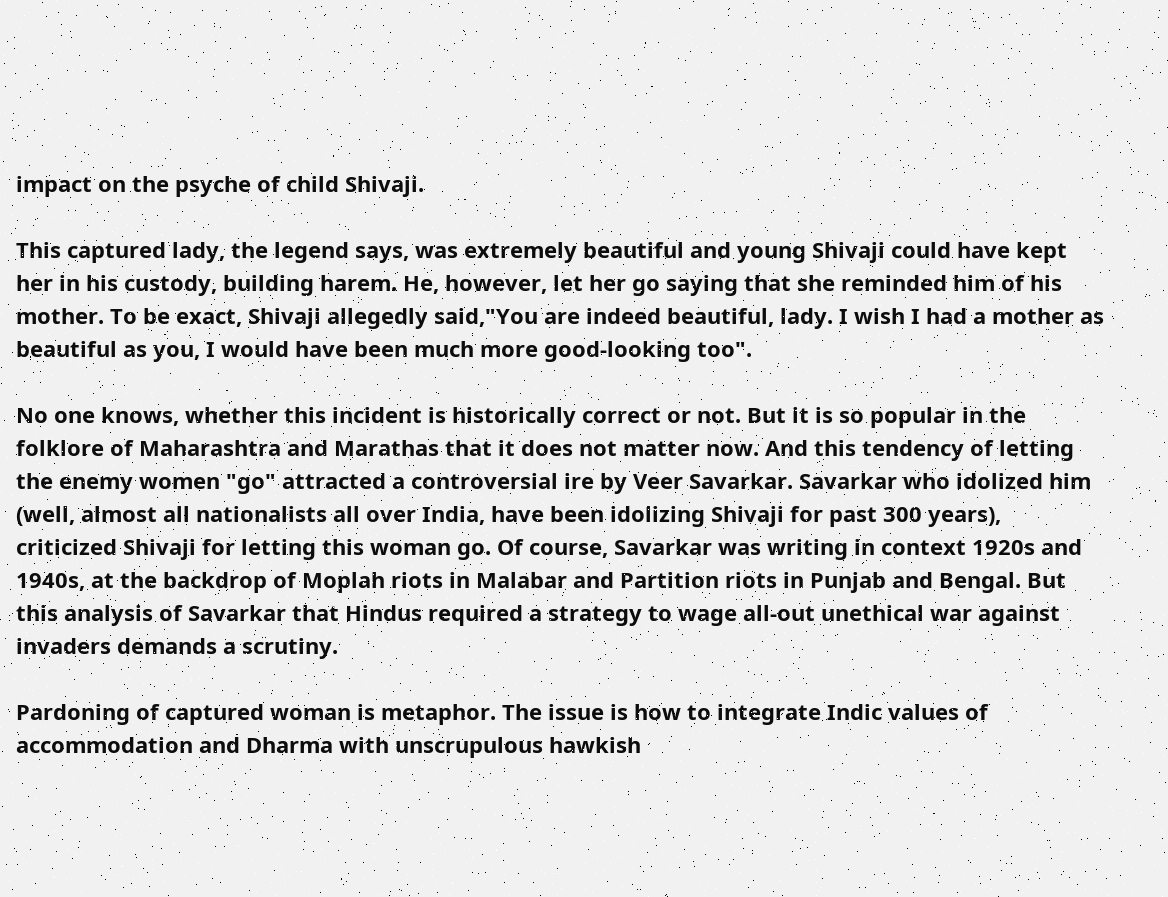impact on the psyche of child Shivaji.

This captured lady, the legend says, was extremely beautiful and young Shivaji could have kept her in his custody, building harem. He, however, let her go saying that she reminded him of his mother. To be exact, Shivaji allegedly said,"You are indeed beautiful, lady. I wish I had a mother as beautiful as you, I would have been much more good-looking too".

No one knows, whether this incident is historically correct or not. But it is so popular in the folklore of Maharashtra and Marathas that it does not matter now. And this tendency of letting the enemy women "go" attracted a controversial ire by Veer Savarkar. Savarkar who idolized him (well, almost all nationalists all over India, have been idolizing Shivaji for past 300 years), criticized Shivaji for letting this woman go. Of course, Savarkar was writing in context 1920s and 1940s, at the backdrop of Moplah riots in Malabar and Partition riots in Punjab and Bengal. But this analysis of Savarkar that Hindus required a strategy to wage all-out unethical war against invaders demands a scrutiny.

Pardoning of captured woman is metaphor. The issue is how to integrate Indic values of accommodation and Dharma with unscrupulous hawkish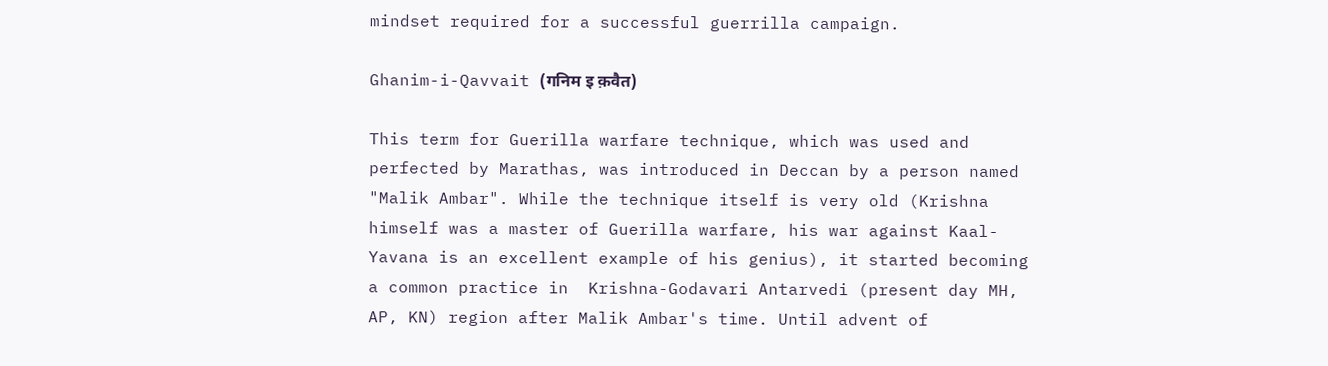mindset required for a successful guerrilla campaign.

Ghanim-i-Qavvait (गनिम इ क़वैत)

This term for Guerilla warfare technique, which was used and perfected by Marathas, was introduced in Deccan by a person named "Malik Ambar". While the technique itself is very old (Krishna himself was a master of Guerilla warfare, his war against Kaal-Yavana is an excellent example of his genius), it started becoming a common practice in  Krishna-Godavari Antarvedi (present day MH, AP, KN) region after Malik Ambar's time. Until advent of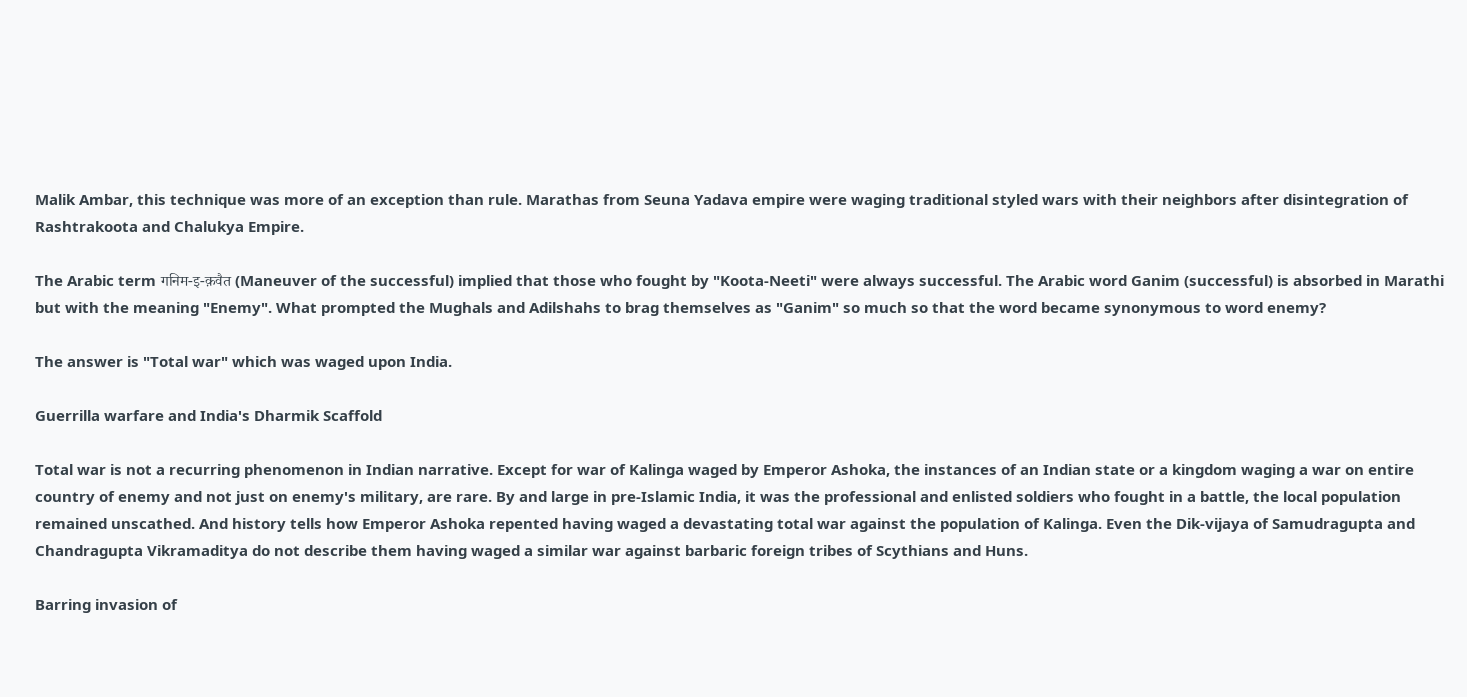Malik Ambar, this technique was more of an exception than rule. Marathas from Seuna Yadava empire were waging traditional styled wars with their neighbors after disintegration of Rashtrakoota and Chalukya Empire.

The Arabic term गनिम-इ-क़वैत (Maneuver of the successful) implied that those who fought by "Koota-Neeti" were always successful. The Arabic word Ganim (successful) is absorbed in Marathi but with the meaning "Enemy". What prompted the Mughals and Adilshahs to brag themselves as "Ganim" so much so that the word became synonymous to word enemy?

The answer is "Total war" which was waged upon India.

Guerrilla warfare and India's Dharmik Scaffold

Total war is not a recurring phenomenon in Indian narrative. Except for war of Kalinga waged by Emperor Ashoka, the instances of an Indian state or a kingdom waging a war on entire country of enemy and not just on enemy's military, are rare. By and large in pre-Islamic India, it was the professional and enlisted soldiers who fought in a battle, the local population remained unscathed. And history tells how Emperor Ashoka repented having waged a devastating total war against the population of Kalinga. Even the Dik-vijaya of Samudragupta and Chandragupta Vikramaditya do not describe them having waged a similar war against barbaric foreign tribes of Scythians and Huns.

Barring invasion of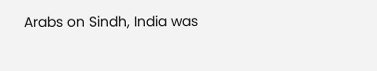Arabs on Sindh, India was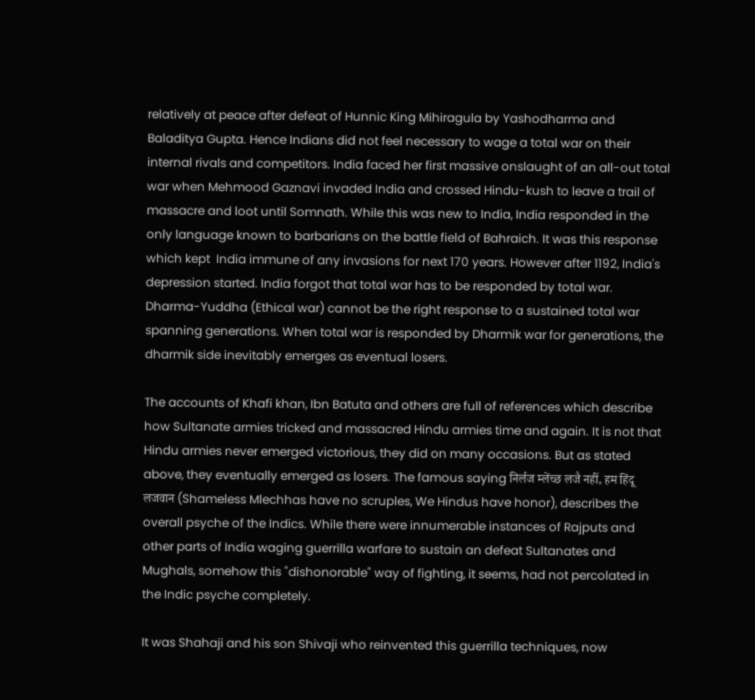relatively at peace after defeat of Hunnic King Mihiragula by Yashodharma and Baladitya Gupta. Hence Indians did not feel necessary to wage a total war on their internal rivals and competitors. India faced her first massive onslaught of an all-out total war when Mehmood Gaznavi invaded India and crossed Hindu-kush to leave a trail of massacre and loot until Somnath. While this was new to India, India responded in the only language known to barbarians on the battle field of Bahraich. It was this response which kept  India immune of any invasions for next 170 years. However after 1192, India's depression started. India forgot that total war has to be responded by total war. Dharma-Yuddha (Ethical war) cannot be the right response to a sustained total war spanning generations. When total war is responded by Dharmik war for generations, the dharmik side inevitably emerges as eventual losers.

The accounts of Khafi khan, Ibn Batuta and others are full of references which describe how Sultanate armies tricked and massacred Hindu armies time and again. It is not that Hindu armies never emerged victorious, they did on many occasions. But as stated above, they eventually emerged as losers. The famous saying निर्लज म्लेंच्छ लजै नहीं, हम हिंदू लजवान (Shameless Mlechhas have no scruples, We Hindus have honor), describes the overall psyche of the Indics. While there were innumerable instances of Rajputs and other parts of India waging guerrilla warfare to sustain an defeat Sultanates and Mughals, somehow this "dishonorable" way of fighting, it seems, had not percolated in the Indic psyche completely.

It was Shahaji and his son Shivaji who reinvented this guerrilla techniques, now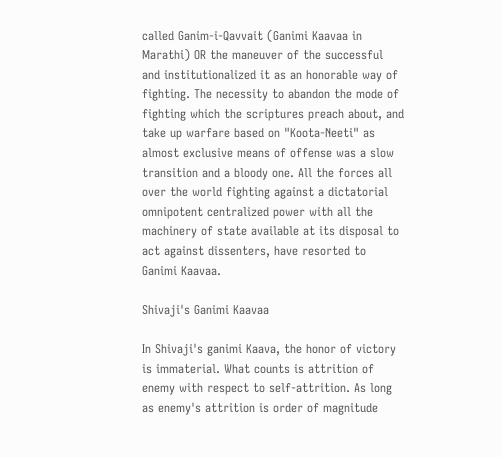called Ganim-i-Qavvait (Ganimi Kaavaa in Marathi) OR the maneuver of the successful and institutionalized it as an honorable way of fighting. The necessity to abandon the mode of fighting which the scriptures preach about, and take up warfare based on "Koota-Neeti" as almost exclusive means of offense was a slow transition and a bloody one. All the forces all over the world fighting against a dictatorial omnipotent centralized power with all the machinery of state available at its disposal to act against dissenters, have resorted to Ganimi Kaavaa.

Shivaji's Ganimi Kaavaa

In Shivaji's ganimi Kaava, the honor of victory is immaterial. What counts is attrition of enemy with respect to self-attrition. As long as enemy's attrition is order of magnitude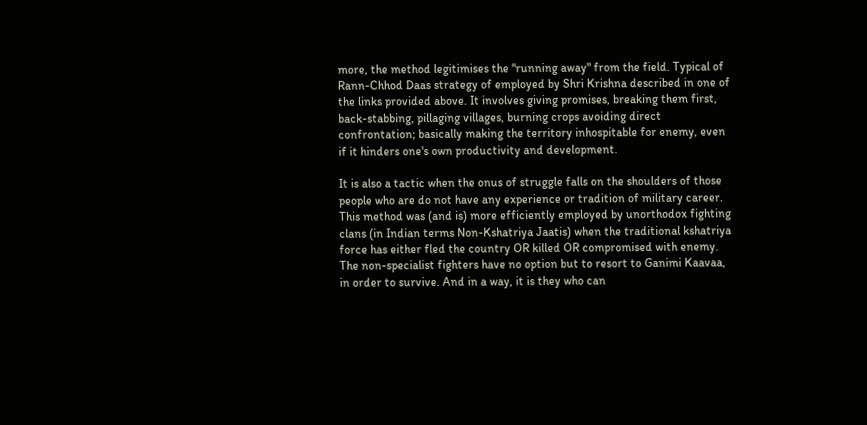more, the method legitimises the "running away" from the field. Typical of Rann-Chhod Daas strategy of employed by Shri Krishna described in one of the links provided above. It involves giving promises, breaking them first, back-stabbing, pillaging villages, burning crops avoiding direct confrontation; basically making the territory inhospitable for enemy, even if it hinders one's own productivity and development.

It is also a tactic when the onus of struggle falls on the shoulders of those people who are do not have any experience or tradition of military career. This method was (and is) more efficiently employed by unorthodox fighting clans (in Indian terms Non-Kshatriya Jaatis) when the traditional kshatriya force has either fled the country OR killed OR compromised with enemy. The non-specialist fighters have no option but to resort to Ganimi Kaavaa, in order to survive. And in a way, it is they who can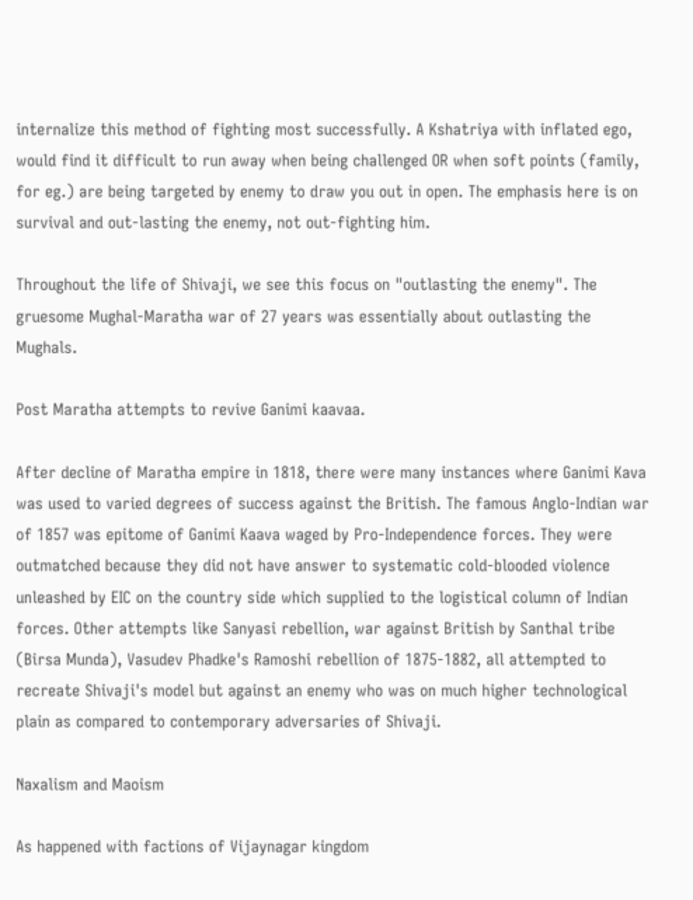internalize this method of fighting most successfully. A Kshatriya with inflated ego, would find it difficult to run away when being challenged OR when soft points (family, for eg.) are being targeted by enemy to draw you out in open. The emphasis here is on survival and out-lasting the enemy, not out-fighting him.

Throughout the life of Shivaji, we see this focus on "outlasting the enemy". The gruesome Mughal-Maratha war of 27 years was essentially about outlasting the Mughals.

Post Maratha attempts to revive Ganimi kaavaa.

After decline of Maratha empire in 1818, there were many instances where Ganimi Kava was used to varied degrees of success against the British. The famous Anglo-Indian war of 1857 was epitome of Ganimi Kaava waged by Pro-Independence forces. They were outmatched because they did not have answer to systematic cold-blooded violence unleashed by EIC on the country side which supplied to the logistical column of Indian forces. Other attempts like Sanyasi rebellion, war against British by Santhal tribe (Birsa Munda), Vasudev Phadke's Ramoshi rebellion of 1875-1882, all attempted to recreate Shivaji's model but against an enemy who was on much higher technological plain as compared to contemporary adversaries of Shivaji.

Naxalism and Maoism

As happened with factions of Vijaynagar kingdom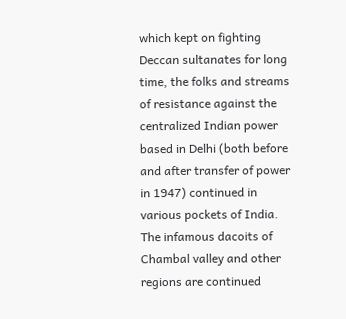which kept on fighting Deccan sultanates for long time, the folks and streams of resistance against the centralized Indian power based in Delhi (both before and after transfer of power in 1947) continued in various pockets of India. The infamous dacoits of Chambal valley and other regions are continued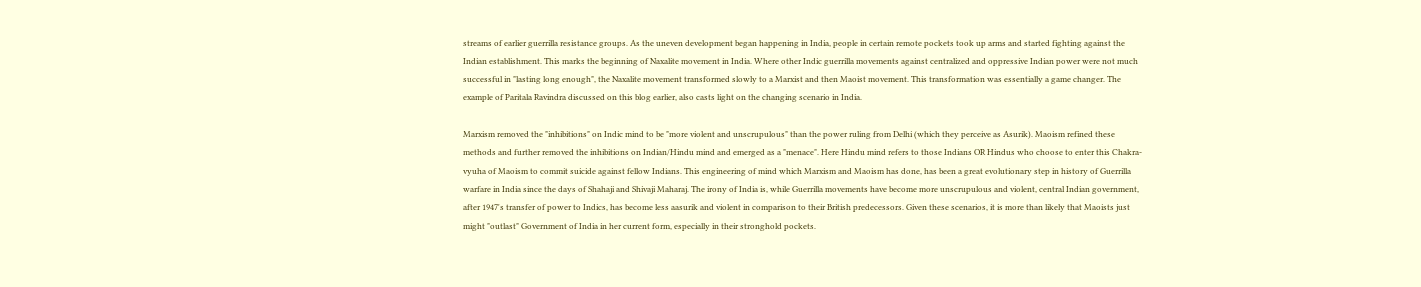streams of earlier guerrilla resistance groups. As the uneven development began happening in India, people in certain remote pockets took up arms and started fighting against the Indian establishment. This marks the beginning of Naxalite movement in India. Where other Indic guerrilla movements against centralized and oppressive Indian power were not much successful in "lasting long enough", the Naxalite movement transformed slowly to a Marxist and then Maoist movement. This transformation was essentially a game changer. The example of Paritala Ravindra discussed on this blog earlier, also casts light on the changing scenario in India.

Marxism removed the "inhibitions" on Indic mind to be "more violent and unscrupulous" than the power ruling from Delhi (which they perceive as Asurik). Maoism refined these methods and further removed the inhibitions on Indian/Hindu mind and emerged as a "menace". Here Hindu mind refers to those Indians OR Hindus who choose to enter this Chakra-vyuha of Maoism to commit suicide against fellow Indians. This engineering of mind which Marxism and Maoism has done, has been a great evolutionary step in history of Guerrilla warfare in India since the days of Shahaji and Shivaji Maharaj. The irony of India is, while Guerrilla movements have become more unscrupulous and violent, central Indian government, after 1947's transfer of power to Indics, has become less aasurik and violent in comparison to their British predecessors. Given these scenarios, it is more than likely that Maoists just might "outlast" Government of India in her current form, especially in their stronghold pockets.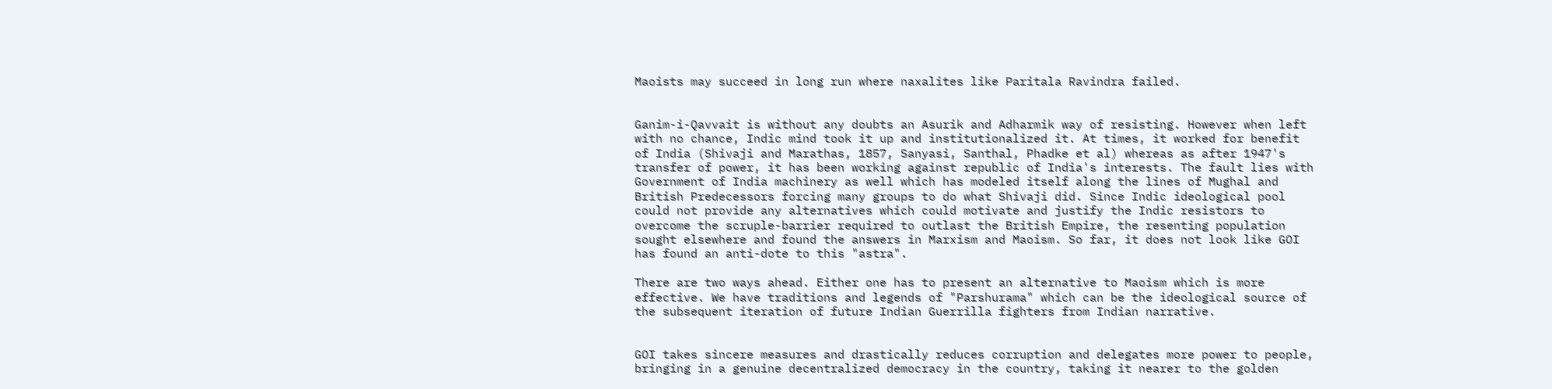Maoists may succeed in long run where naxalites like Paritala Ravindra failed.


Ganim-i-Qavvait is without any doubts an Asurik and Adharmik way of resisting. However when left with no chance, Indic mind took it up and institutionalized it. At times, it worked for benefit of India (Shivaji and Marathas, 1857, Sanyasi, Santhal, Phadke et al) whereas as after 1947's transfer of power, it has been working against republic of India's interests. The fault lies with Government of India machinery as well which has modeled itself along the lines of Mughal and British Predecessors forcing many groups to do what Shivaji did. Since Indic ideological pool could not provide any alternatives which could motivate and justify the Indic resistors to overcome the scruple-barrier required to outlast the British Empire, the resenting population sought elsewhere and found the answers in Marxism and Maoism. So far, it does not look like GOI has found an anti-dote to this "astra".

There are two ways ahead. Either one has to present an alternative to Maoism which is more effective. We have traditions and legends of "Parshurama" which can be the ideological source of the subsequent iteration of future Indian Guerrilla fighters from Indian narrative.


GOI takes sincere measures and drastically reduces corruption and delegates more power to people, bringing in a genuine decentralized democracy in the country, taking it nearer to the golden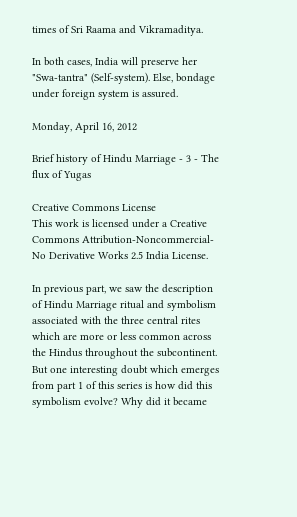times of Sri Raama and Vikramaditya.

In both cases, India will preserve her "Swa-tantra" (Self-system). Else, bondage under foreign system is assured.

Monday, April 16, 2012

Brief history of Hindu Marriage - 3 - The flux of Yugas

Creative Commons License
This work is licensed under a Creative Commons Attribution-Noncommercial-No Derivative Works 2.5 India License.

In previous part, we saw the description of Hindu Marriage ritual and symbolism associated with the three central rites which are more or less common across the Hindus throughout the subcontinent. But one interesting doubt which emerges from part 1 of this series is how did this symbolism evolve? Why did it became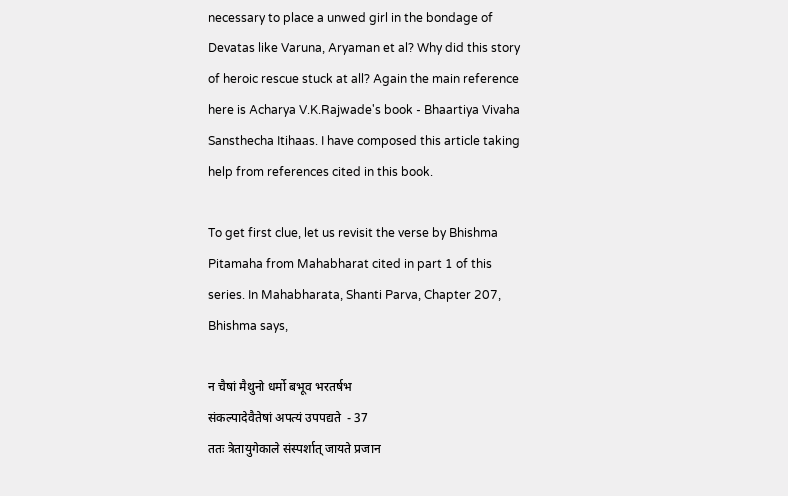necessary to place a unwed girl in the bondage of Devatas like Varuna, Aryaman et al? Why did this story of heroic rescue stuck at all? Again the main reference here is Acharya V.K.Rajwade's book - Bhaartiya Vivaha Sansthecha Itihaas. I have composed this article taking help from references cited in this book.

To get first clue, let us revisit the verse by Bhishma Pitamaha from Mahabharat cited in part 1 of this series. In Mahabharata, Shanti Parva, Chapter 207, Bhishma says,

न चैषां मैथुनो धर्मो बभूव भरतर्षभ
संकल्पादेवैतेषां अपत्यं उपपद्यते  - 37
ततः त्रेतायुगेकाले संस्पर्शात् जायते प्रजान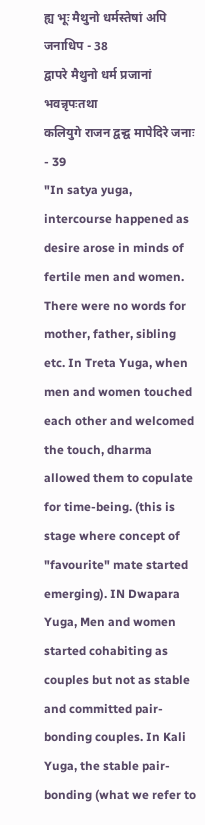ह्य भूः मैथुनो धर्मस्तेषां अपि जनाधिप - 38
द्वापरे मैथुनो धर्म प्रजानां भवन्नृपःतथा
कलियुगे राजन द्वन्द्व मापेदिरे जनाः - 39
"In satya yuga, intercourse happened as desire arose in minds of fertile men and women. There were no words for mother, father, sibling etc. In Treta Yuga, when men and women touched each other and welcomed the touch, dharma allowed them to copulate for time-being. (this is stage where concept of "favourite" mate started emerging). IN Dwapara Yuga, Men and women started cohabiting as couples but not as stable and committed pair-bonding couples. In Kali Yuga, the stable pair-bonding (what we refer to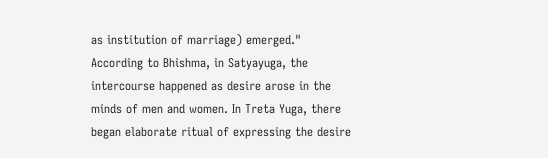as institution of marriage) emerged."
According to Bhishma, in Satyayuga, the intercourse happened as desire arose in the minds of men and women. In Treta Yuga, there began elaborate ritual of expressing the desire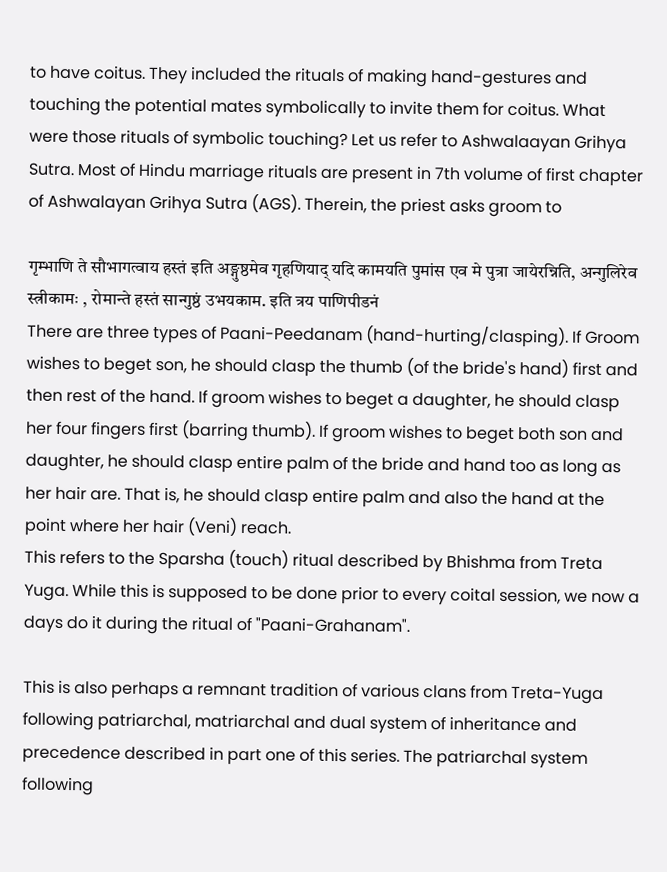to have coitus. They included the rituals of making hand-gestures and touching the potential mates symbolically to invite them for coitus. What were those rituals of symbolic touching? Let us refer to Ashwalaayan Grihya Sutra. Most of Hindu marriage rituals are present in 7th volume of first chapter of Ashwalayan Grihya Sutra (AGS). Therein, the priest asks groom to

गृम्भाणि ते सौभागत्वाय हस्तं इति अङ्गुष्ठमेव गृहणियाद् यदि कामयति पुमांस एव मे पुत्रा जायेरन्निति, अन्गुलिरेव स्त्रीकामः , रोमान्ते हस्तं सान्गुष्ठं उभयकाम. इति त्रय पाणिपीडनं
There are three types of Paani-Peedanam (hand-hurting/clasping). If Groom wishes to beget son, he should clasp the thumb (of the bride's hand) first and then rest of the hand. If groom wishes to beget a daughter, he should clasp her four fingers first (barring thumb). If groom wishes to beget both son and daughter, he should clasp entire palm of the bride and hand too as long as her hair are. That is, he should clasp entire palm and also the hand at the point where her hair (Veni) reach.
This refers to the Sparsha (touch) ritual described by Bhishma from Treta Yuga. While this is supposed to be done prior to every coital session, we now a days do it during the ritual of "Paani-Grahanam".

This is also perhaps a remnant tradition of various clans from Treta-Yuga following patriarchal, matriarchal and dual system of inheritance and precedence described in part one of this series. The patriarchal system following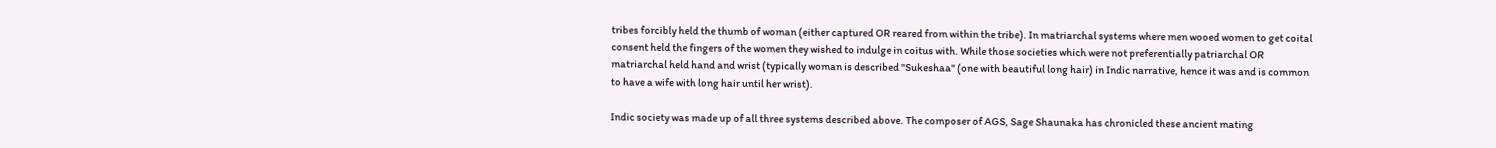tribes forcibly held the thumb of woman (either captured OR reared from within the tribe). In matriarchal systems where men wooed women to get coital consent held the fingers of the women they wished to indulge in coitus with. While those societies which were not preferentially patriarchal OR matriarchal held hand and wrist (typically woman is described "Sukeshaa" (one with beautiful long hair) in Indic narrative, hence it was and is common to have a wife with long hair until her wrist).

Indic society was made up of all three systems described above. The composer of AGS, Sage Shaunaka has chronicled these ancient mating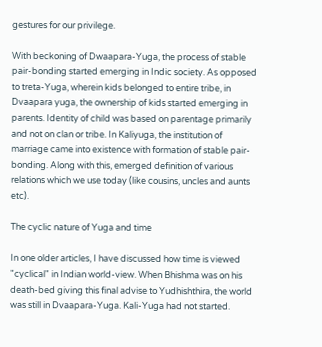gestures for our privilege.

With beckoning of Dwaapara-Yuga, the process of stable pair-bonding started emerging in Indic society. As opposed to treta-Yuga, wherein kids belonged to entire tribe, in Dvaapara yuga, the ownership of kids started emerging in parents. Identity of child was based on parentage primarily and not on clan or tribe. In Kaliyuga, the institution of marriage came into existence with formation of stable pair-bonding. Along with this, emerged definition of various relations which we use today (like cousins, uncles and aunts etc).

The cyclic nature of Yuga and time

In one older articles, I have discussed how time is viewed "cyclical" in Indian world-view. When Bhishma was on his death-bed giving this final advise to Yudhishthira, the world was still in Dvaapara-Yuga. Kali-Yuga had not started.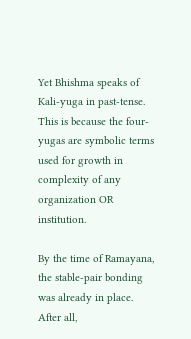Yet Bhishma speaks of Kali-yuga in past-tense. This is because the four-yugas are symbolic terms used for growth in complexity of any organization OR institution.

By the time of Ramayana, the stable-pair bonding was already in place. After all,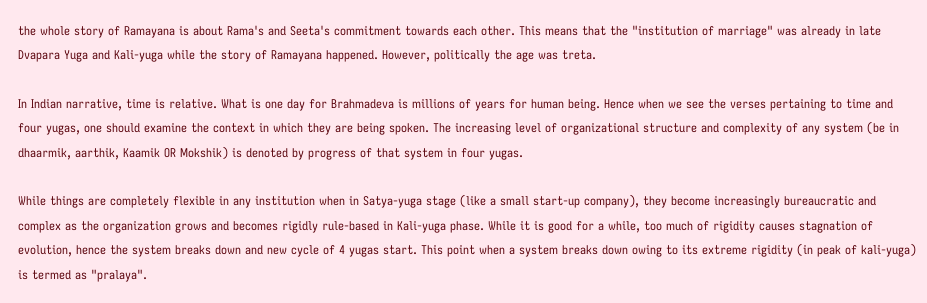the whole story of Ramayana is about Rama's and Seeta's commitment towards each other. This means that the "institution of marriage" was already in late Dvapara Yuga and Kali-yuga while the story of Ramayana happened. However, politically the age was treta.

In Indian narrative, time is relative. What is one day for Brahmadeva is millions of years for human being. Hence when we see the verses pertaining to time and four yugas, one should examine the context in which they are being spoken. The increasing level of organizational structure and complexity of any system (be in dhaarmik, aarthik, Kaamik OR Mokshik) is denoted by progress of that system in four yugas.

While things are completely flexible in any institution when in Satya-yuga stage (like a small start-up company), they become increasingly bureaucratic and complex as the organization grows and becomes rigidly rule-based in Kali-yuga phase. While it is good for a while, too much of rigidity causes stagnation of evolution, hence the system breaks down and new cycle of 4 yugas start. This point when a system breaks down owing to its extreme rigidity (in peak of kali-yuga) is termed as "pralaya".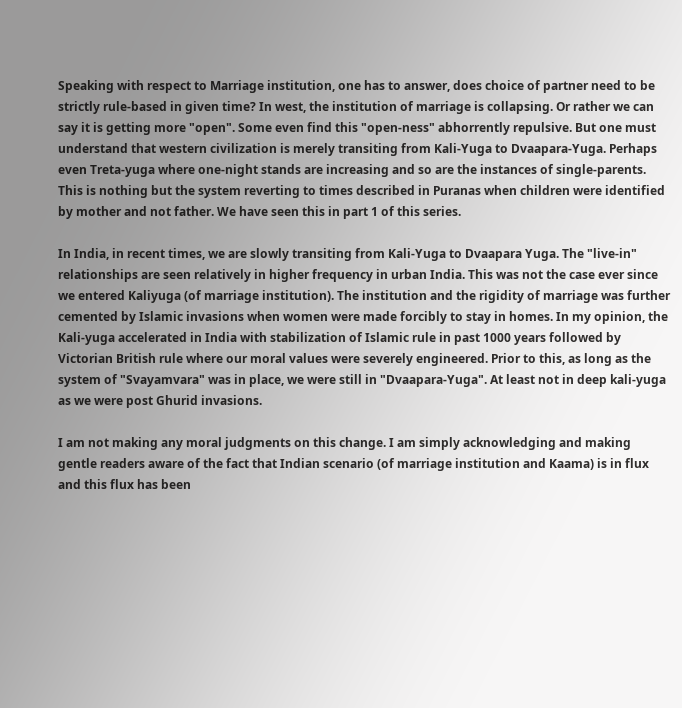Speaking with respect to Marriage institution, one has to answer, does choice of partner need to be strictly rule-based in given time? In west, the institution of marriage is collapsing. Or rather we can say it is getting more "open". Some even find this "open-ness" abhorrently repulsive. But one must understand that western civilization is merely transiting from Kali-Yuga to Dvaapara-Yuga. Perhaps even Treta-yuga where one-night stands are increasing and so are the instances of single-parents. This is nothing but the system reverting to times described in Puranas when children were identified by mother and not father. We have seen this in part 1 of this series.

In India, in recent times, we are slowly transiting from Kali-Yuga to Dvaapara Yuga. The "live-in" relationships are seen relatively in higher frequency in urban India. This was not the case ever since we entered Kaliyuga (of marriage institution). The institution and the rigidity of marriage was further cemented by Islamic invasions when women were made forcibly to stay in homes. In my opinion, the Kali-yuga accelerated in India with stabilization of Islamic rule in past 1000 years followed by Victorian British rule where our moral values were severely engineered. Prior to this, as long as the system of "Svayamvara" was in place, we were still in "Dvaapara-Yuga". At least not in deep kali-yuga as we were post Ghurid invasions.

I am not making any moral judgments on this change. I am simply acknowledging and making gentle readers aware of the fact that Indian scenario (of marriage institution and Kaama) is in flux and this flux has been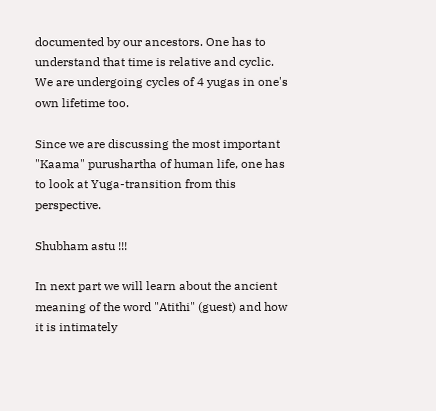documented by our ancestors. One has to understand that time is relative and cyclic. We are undergoing cycles of 4 yugas in one's own lifetime too.

Since we are discussing the most important "Kaama" purushartha of human life, one has to look at Yuga-transition from this perspective.

Shubham astu !!!

In next part we will learn about the ancient meaning of the word "Atithi" (guest) and how it is intimately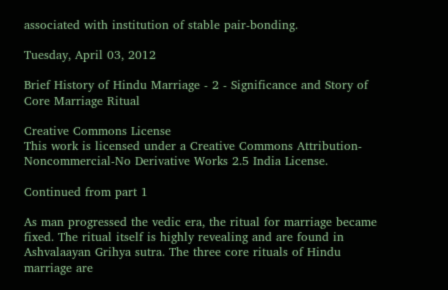associated with institution of stable pair-bonding.

Tuesday, April 03, 2012

Brief History of Hindu Marriage - 2 - Significance and Story of Core Marriage Ritual

Creative Commons License
This work is licensed under a Creative Commons Attribution-Noncommercial-No Derivative Works 2.5 India License.

Continued from part 1

As man progressed the vedic era, the ritual for marriage became fixed. The ritual itself is highly revealing and are found in Ashvalaayan Grihya sutra. The three core rituals of Hindu marriage are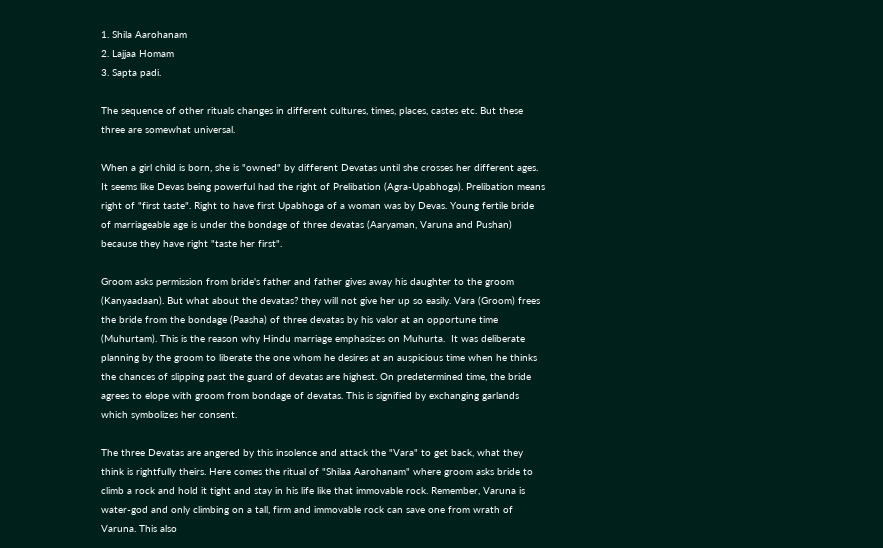1. Shila Aarohanam
2. Lajjaa Homam
3. Sapta padi.

The sequence of other rituals changes in different cultures, times, places, castes etc. But these three are somewhat universal.

When a girl child is born, she is "owned" by different Devatas until she crosses her different ages. It seems like Devas being powerful had the right of Prelibation (Agra-Upabhoga). Prelibation means right of "first taste". Right to have first Upabhoga of a woman was by Devas. Young fertile bride of marriageable age is under the bondage of three devatas (Aaryaman, Varuna and Pushan) because they have right "taste her first".

Groom asks permission from bride's father and father gives away his daughter to the groom (Kanyaadaan). But what about the devatas? they will not give her up so easily. Vara (Groom) frees the bride from the bondage (Paasha) of three devatas by his valor at an opportune time (Muhurtam). This is the reason why Hindu marriage emphasizes on Muhurta.  It was deliberate planning by the groom to liberate the one whom he desires at an auspicious time when he thinks the chances of slipping past the guard of devatas are highest. On predetermined time, the bride agrees to elope with groom from bondage of devatas. This is signified by exchanging garlands which symbolizes her consent.

The three Devatas are angered by this insolence and attack the "Vara" to get back, what they think is rightfully theirs. Here comes the ritual of "Shilaa Aarohanam" where groom asks bride to climb a rock and hold it tight and stay in his life like that immovable rock. Remember, Varuna is water-god and only climbing on a tall, firm and immovable rock can save one from wrath of Varuna. This also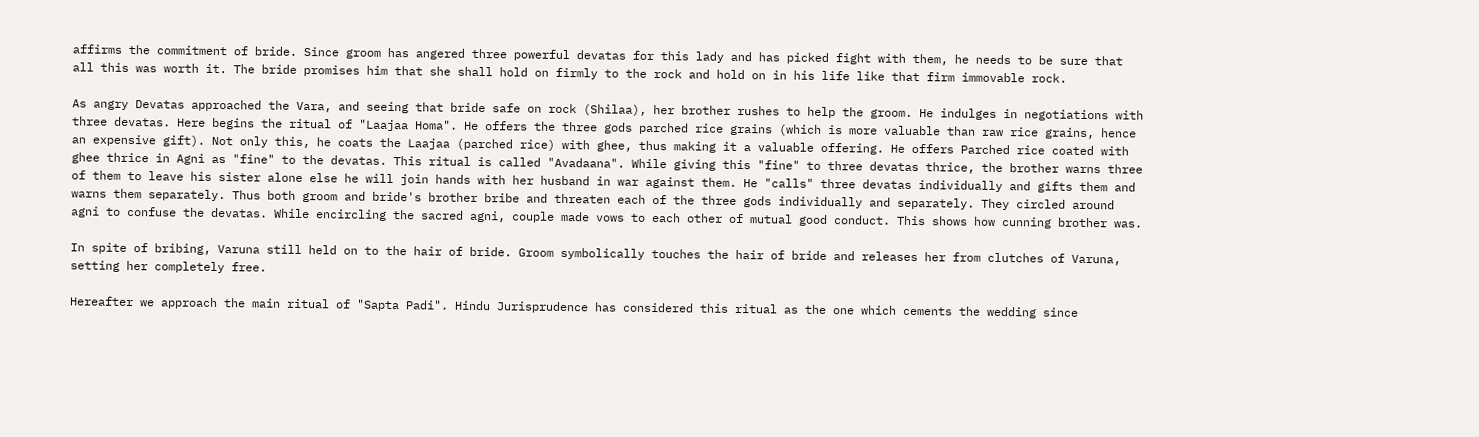affirms the commitment of bride. Since groom has angered three powerful devatas for this lady and has picked fight with them, he needs to be sure that all this was worth it. The bride promises him that she shall hold on firmly to the rock and hold on in his life like that firm immovable rock.

As angry Devatas approached the Vara, and seeing that bride safe on rock (Shilaa), her brother rushes to help the groom. He indulges in negotiations with three devatas. Here begins the ritual of "Laajaa Homa". He offers the three gods parched rice grains (which is more valuable than raw rice grains, hence an expensive gift). Not only this, he coats the Laajaa (parched rice) with ghee, thus making it a valuable offering. He offers Parched rice coated with ghee thrice in Agni as "fine" to the devatas. This ritual is called "Avadaana". While giving this "fine" to three devatas thrice, the brother warns three of them to leave his sister alone else he will join hands with her husband in war against them. He "calls" three devatas individually and gifts them and warns them separately. Thus both groom and bride's brother bribe and threaten each of the three gods individually and separately. They circled around agni to confuse the devatas. While encircling the sacred agni, couple made vows to each other of mutual good conduct. This shows how cunning brother was.

In spite of bribing, Varuna still held on to the hair of bride. Groom symbolically touches the hair of bride and releases her from clutches of Varuna, setting her completely free.

Hereafter we approach the main ritual of "Sapta Padi". Hindu Jurisprudence has considered this ritual as the one which cements the wedding since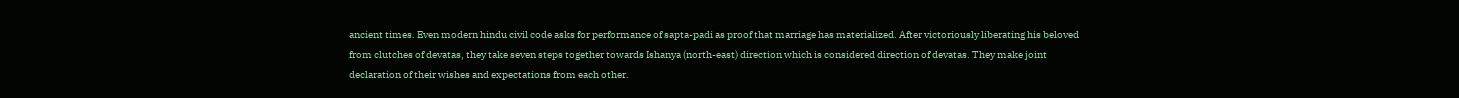ancient times. Even modern hindu civil code asks for performance of sapta-padi as proof that marriage has materialized. After victoriously liberating his beloved from clutches of devatas, they take seven steps together towards Ishanya (north-east) direction which is considered direction of devatas. They make joint declaration of their wishes and expectations from each other.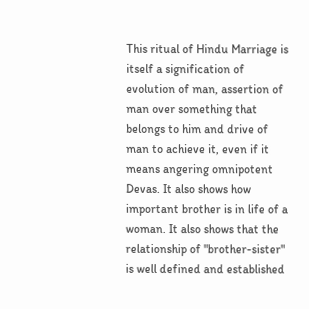This ritual of Hindu Marriage is itself a signification of evolution of man, assertion of man over something that belongs to him and drive of man to achieve it, even if it means angering omnipotent Devas. It also shows how important brother is in life of a woman. It also shows that the relationship of "brother-sister" is well defined and established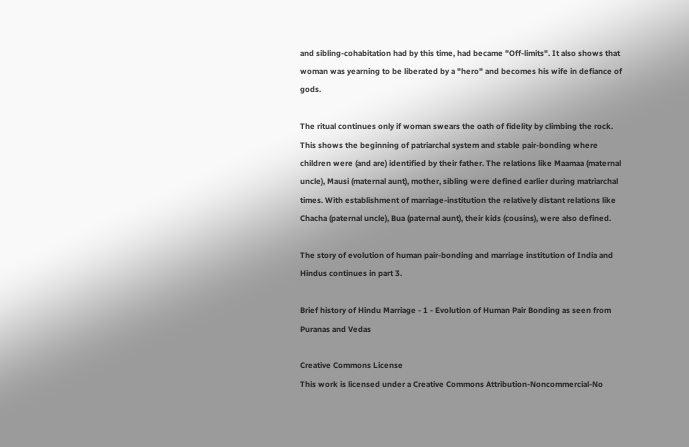and sibling-cohabitation had by this time, had became "Off-limits". It also shows that woman was yearning to be liberated by a "hero" and becomes his wife in defiance of gods.

The ritual continues only if woman swears the oath of fidelity by climbing the rock. This shows the beginning of patriarchal system and stable pair-bonding where children were (and are) identified by their father. The relations like Maamaa (maternal uncle), Mausi (maternal aunt), mother, sibling were defined earlier during matriarchal times. With establishment of marriage-institution the relatively distant relations like Chacha (paternal uncle), Bua (paternal aunt), their kids (cousins), were also defined.

The story of evolution of human pair-bonding and marriage institution of India and Hindus continues in part 3.

Brief history of Hindu Marriage - 1 - Evolution of Human Pair Bonding as seen from Puranas and Vedas

Creative Commons License
This work is licensed under a Creative Commons Attribution-Noncommercial-No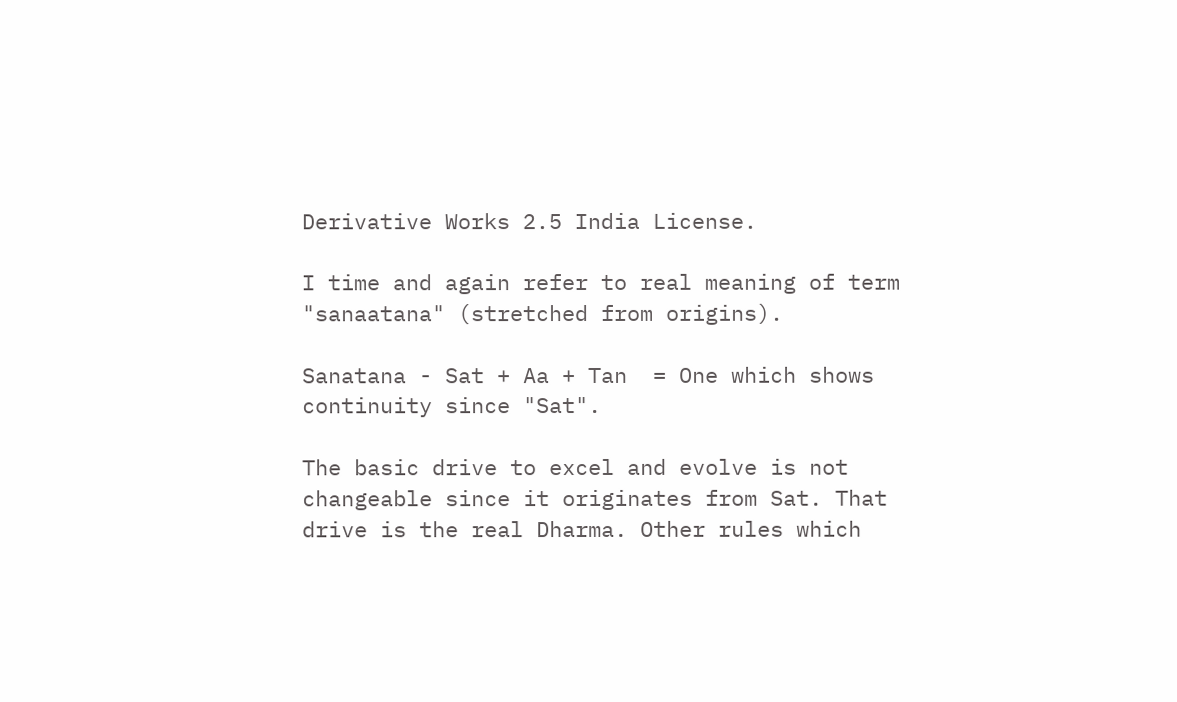Derivative Works 2.5 India License.

I time and again refer to real meaning of term "sanaatana" (stretched from origins).

Sanatana - Sat + Aa + Tan  = One which shows continuity since "Sat".

The basic drive to excel and evolve is not changeable since it originates from Sat. That drive is the real Dharma. Other rules which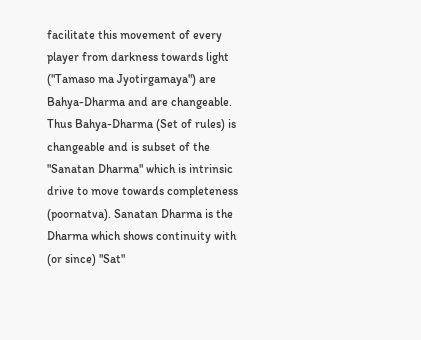facilitate this movement of every player from darkness towards light ("Tamaso ma Jyotirgamaya") are Bahya-Dharma and are changeable. Thus Bahya-Dharma (Set of rules) is changeable and is subset of the "Sanatan Dharma" which is intrinsic drive to move towards completeness (poornatva). Sanatan Dharma is the Dharma which shows continuity with (or since) "Sat"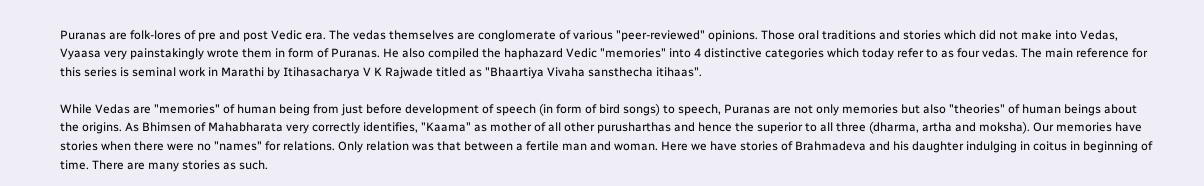Puranas are folk-lores of pre and post Vedic era. The vedas themselves are conglomerate of various "peer-reviewed" opinions. Those oral traditions and stories which did not make into Vedas, Vyaasa very painstakingly wrote them in form of Puranas. He also compiled the haphazard Vedic "memories" into 4 distinctive categories which today refer to as four vedas. The main reference for this series is seminal work in Marathi by Itihasacharya V K Rajwade titled as "Bhaartiya Vivaha sansthecha itihaas".

While Vedas are "memories" of human being from just before development of speech (in form of bird songs) to speech, Puranas are not only memories but also "theories" of human beings about the origins. As Bhimsen of Mahabharata very correctly identifies, "Kaama" as mother of all other purusharthas and hence the superior to all three (dharma, artha and moksha). Our memories have stories when there were no "names" for relations. Only relation was that between a fertile man and woman. Here we have stories of Brahmadeva and his daughter indulging in coitus in beginning of time. There are many stories as such.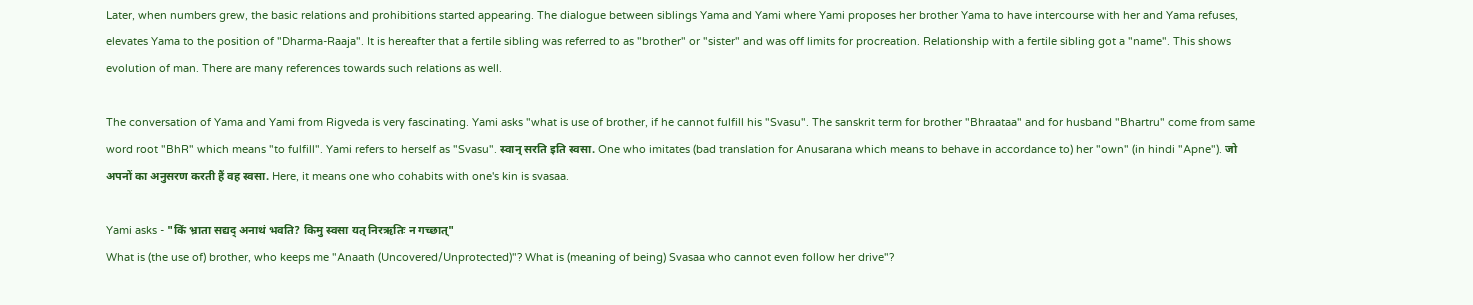Later, when numbers grew, the basic relations and prohibitions started appearing. The dialogue between siblings Yama and Yami where Yami proposes her brother Yama to have intercourse with her and Yama refuses, elevates Yama to the position of "Dharma-Raaja". It is hereafter that a fertile sibling was referred to as "brother" or "sister" and was off limits for procreation. Relationship with a fertile sibling got a "name". This shows evolution of man. There are many references towards such relations as well.

The conversation of Yama and Yami from Rigveda is very fascinating. Yami asks "what is use of brother, if he cannot fulfill his "Svasu". The sanskrit term for brother "Bhraataa" and for husband "Bhartru" come from same word root "BhR" which means "to fulfill". Yami refers to herself as "Svasu". स्वान् सरति इति स्वसा. One who imitates (bad translation for Anusarana which means to behave in accordance to) her "own" (in hindi "Apne"). जो अपनों का अनुसरण करती हैं वह स्वसा. Here, it means one who cohabits with one's kin is svasaa.

Yami asks - "किं भ्राता सद्यद् अनाथं भवति? किमु स्वसा यत् निरऋतिः न गच्छात्"
What is (the use of) brother, who keeps me "Anaath (Uncovered/Unprotected)"? What is (meaning of being) Svasaa who cannot even follow her drive"?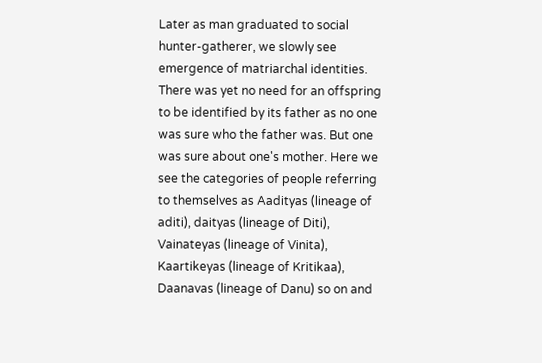Later as man graduated to social hunter-gatherer, we slowly see emergence of matriarchal identities. There was yet no need for an offspring to be identified by its father as no one was sure who the father was. But one was sure about one's mother. Here we see the categories of people referring to themselves as Aadityas (lineage of aditi), daityas (lineage of Diti), Vainateyas (lineage of Vinita), Kaartikeyas (lineage of Kritikaa), Daanavas (lineage of Danu) so on and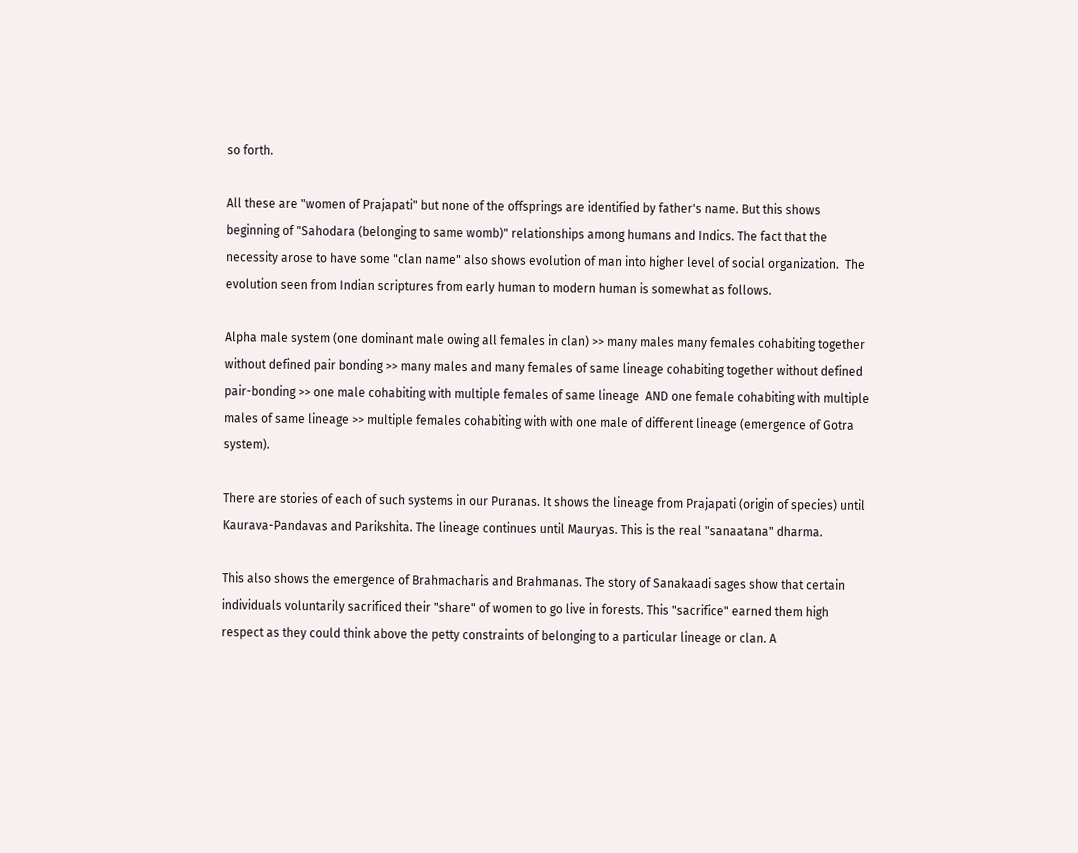so forth.

All these are "women of Prajapati" but none of the offsprings are identified by father's name. But this shows beginning of "Sahodara (belonging to same womb)" relationships among humans and Indics. The fact that the necessity arose to have some "clan name" also shows evolution of man into higher level of social organization.  The evolution seen from Indian scriptures from early human to modern human is somewhat as follows.

Alpha male system (one dominant male owing all females in clan) >> many males many females cohabiting together without defined pair bonding >> many males and many females of same lineage cohabiting together without defined pair-bonding >> one male cohabiting with multiple females of same lineage  AND one female cohabiting with multiple males of same lineage >> multiple females cohabiting with with one male of different lineage (emergence of Gotra system).

There are stories of each of such systems in our Puranas. It shows the lineage from Prajapati (origin of species) until Kaurava-Pandavas and Parikshita. The lineage continues until Mauryas. This is the real "sanaatana" dharma.

This also shows the emergence of Brahmacharis and Brahmanas. The story of Sanakaadi sages show that certain individuals voluntarily sacrificed their "share" of women to go live in forests. This "sacrifice" earned them high respect as they could think above the petty constraints of belonging to a particular lineage or clan. A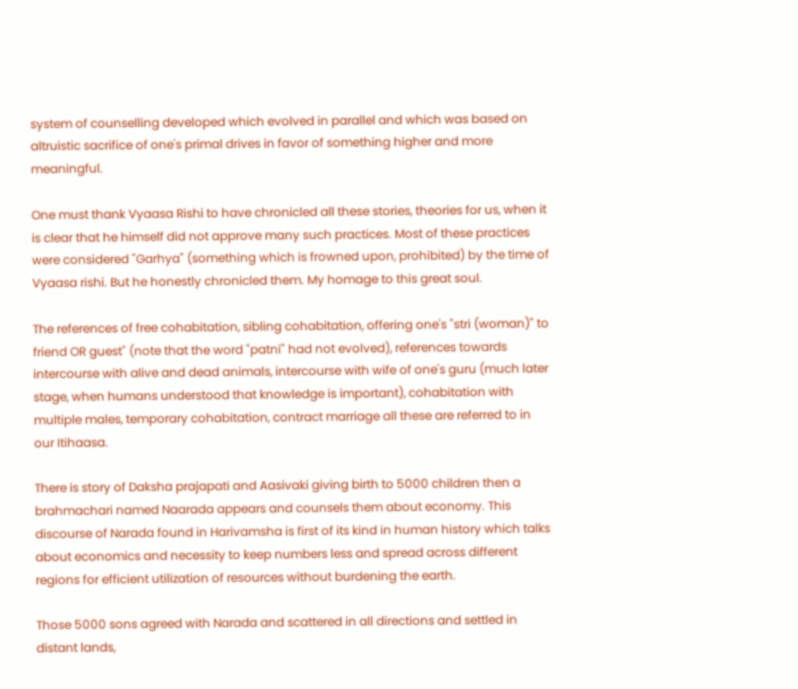system of counselling developed which evolved in parallel and which was based on altruistic sacrifice of one's primal drives in favor of something higher and more meaningful.

One must thank Vyaasa Rishi to have chronicled all these stories, theories for us, when it is clear that he himself did not approve many such practices. Most of these practices were considered "Garhya" (something which is frowned upon, prohibited) by the time of Vyaasa rishi. But he honestly chronicled them. My homage to this great soul.

The references of free cohabitation, sibling cohabitation, offering one's "stri (woman)" to friend OR guest" (note that the word "patni" had not evolved), references towards intercourse with alive and dead animals, intercourse with wife of one's guru (much later stage, when humans understood that knowledge is important), cohabitation with multiple males, temporary cohabitation, contract marriage all these are referred to in our Itihaasa.

There is story of Daksha prajapati and Aasivaki giving birth to 5000 children then a brahmachari named Naarada appears and counsels them about economy. This discourse of Narada found in Harivamsha is first of its kind in human history which talks about economics and necessity to keep numbers less and spread across different regions for efficient utilization of resources without burdening the earth.

Those 5000 sons agreed with Narada and scattered in all directions and settled in distant lands,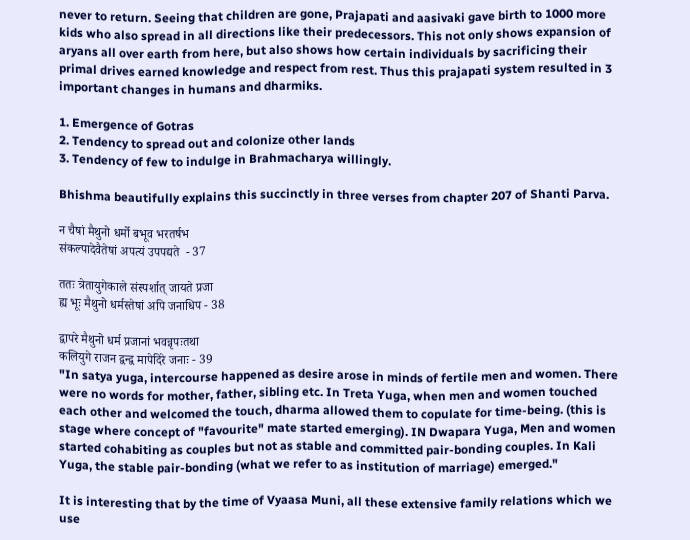never to return. Seeing that children are gone, Prajapati and aasivaki gave birth to 1000 more kids who also spread in all directions like their predecessors. This not only shows expansion of aryans all over earth from here, but also shows how certain individuals by sacrificing their primal drives earned knowledge and respect from rest. Thus this prajapati system resulted in 3 important changes in humans and dharmiks.

1. Emergence of Gotras
2. Tendency to spread out and colonize other lands
3. Tendency of few to indulge in Brahmacharya willingly.

Bhishma beautifully explains this succinctly in three verses from chapter 207 of Shanti Parva.

न चैषां मैथुनो धर्मो बभूव भरतर्षभ
संकल्पादेवैतेषां अपत्यं उपपद्यते  - 37

ततः त्रेतायुगेकाले संस्पर्शात् जायते प्रजा
ह्य भूः मैथुनो धर्मस्तेषां अपि जनाधिप - 38

द्वापरे मैथुनो धर्म प्रजानां भवन्नृपःतथा
कलियुगे राजन द्वन्द्व मापेदिरे जनाः - 39
"In satya yuga, intercourse happened as desire arose in minds of fertile men and women. There were no words for mother, father, sibling etc. In Treta Yuga, when men and women touched each other and welcomed the touch, dharma allowed them to copulate for time-being. (this is stage where concept of "favourite" mate started emerging). IN Dwapara Yuga, Men and women started cohabiting as couples but not as stable and committed pair-bonding couples. In Kali Yuga, the stable pair-bonding (what we refer to as institution of marriage) emerged."

It is interesting that by the time of Vyaasa Muni, all these extensive family relations which we use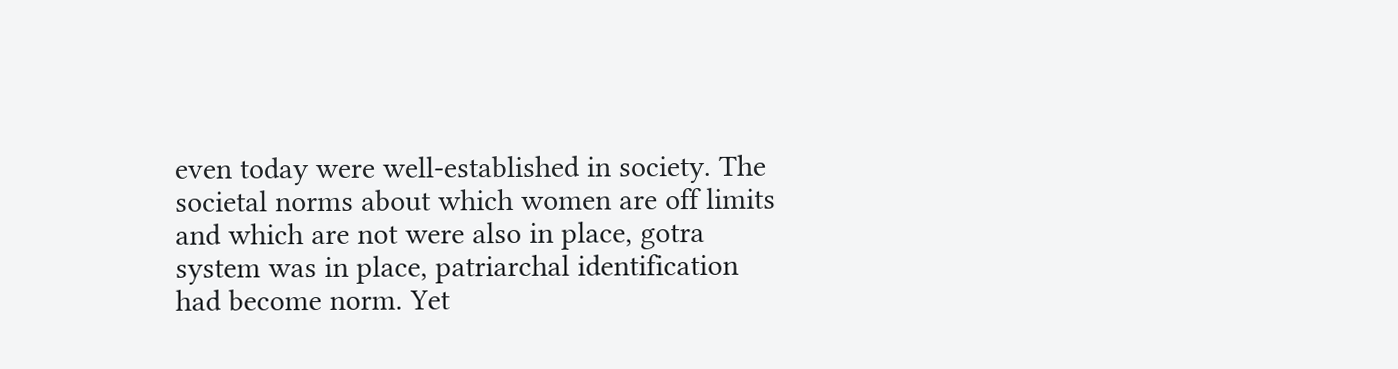even today were well-established in society. The societal norms about which women are off limits and which are not were also in place, gotra system was in place, patriarchal identification had become norm. Yet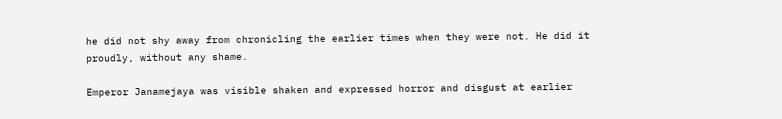he did not shy away from chronicling the earlier times when they were not. He did it proudly, without any shame.

Emperor Janamejaya was visible shaken and expressed horror and disgust at earlier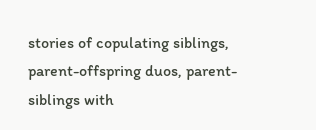stories of copulating siblings, parent-offspring duos, parent-siblings with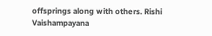offsprings along with others. Rishi Vaishampayana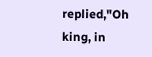replied,"Oh king, in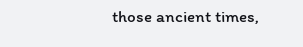those ancient times,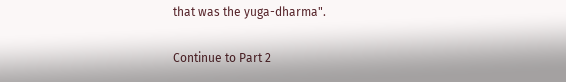that was the yuga-dharma".

Continue to Part 2